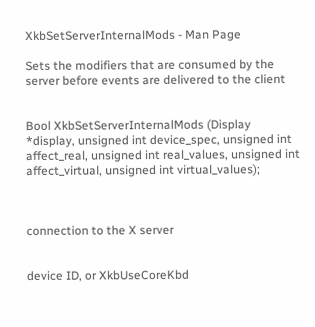XkbSetServerInternalMods - Man Page

Sets the modifiers that are consumed by the server before events are delivered to the client


Bool XkbSetServerInternalMods (Display *display, unsigned int device_spec, unsigned int affect_real, unsigned int real_values, unsigned int affect_virtual, unsigned int virtual_values);



connection to the X server


device ID, or XkbUseCoreKbd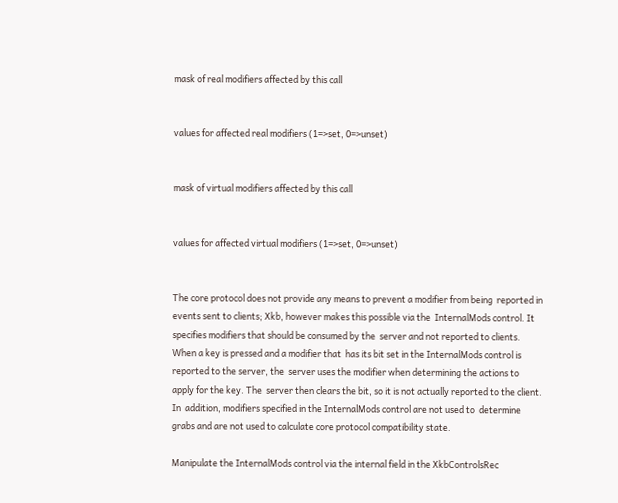mask of real modifiers affected by this call


values for affected real modifiers (1=>set, 0=>unset)


mask of virtual modifiers affected by this call


values for affected virtual modifiers (1=>set, 0=>unset)


The core protocol does not provide any means to prevent a modifier from being  reported in events sent to clients; Xkb, however makes this possible via the  InternalMods control. It specifies modifiers that should be consumed by the  server and not reported to clients. When a key is pressed and a modifier that  has its bit set in the InternalMods control is reported to the server, the  server uses the modifier when determining the actions to apply for the key. The  server then clears the bit, so it is not actually reported to the client. In  addition, modifiers specified in the InternalMods control are not used to  determine grabs and are not used to calculate core protocol compatibility state.

Manipulate the InternalMods control via the internal field in the XkbControlsRec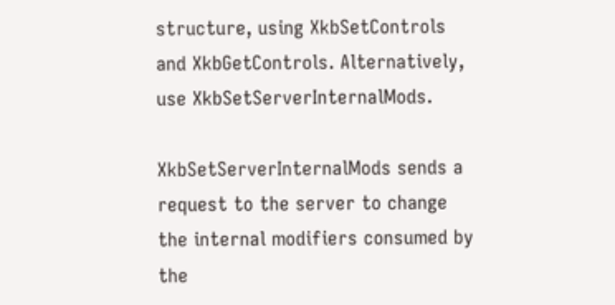structure, using XkbSetControls and XkbGetControls. Alternatively, use XkbSetServerInternalMods.

XkbSetServerInternalMods sends a request to the server to change the internal modifiers consumed by the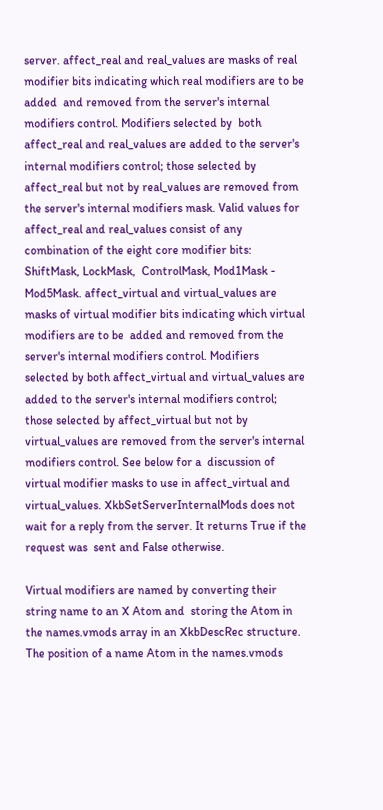server. affect_real and real_values are masks of real modifier bits indicating which real modifiers are to be added  and removed from the server's internal modifiers control. Modifiers selected by  both affect_real and real_values are added to the server's internal modifiers control; those selected by affect_real but not by real_values are removed from the server's internal modifiers mask. Valid values for affect_real and real_values consist of any combination of the eight core modifier bits: ShiftMask, LockMask,  ControlMask, Mod1Mask - Mod5Mask. affect_virtual and virtual_values are masks of virtual modifier bits indicating which virtual modifiers are to be  added and removed from the server's internal modifiers control. Modifiers  selected by both affect_virtual and virtual_values are added to the server's internal modifiers control; those selected by affect_virtual but not by virtual_values are removed from the server's internal modifiers control. See below for a  discussion of virtual modifier masks to use in affect_virtual and virtual_values. XkbSetServerInternalMods does not wait for a reply from the server. It returns True if the request was  sent and False otherwise.

Virtual modifiers are named by converting their string name to an X Atom and  storing the Atom in the names.vmods array in an XkbDescRec structure. The position of a name Atom in the names.vmods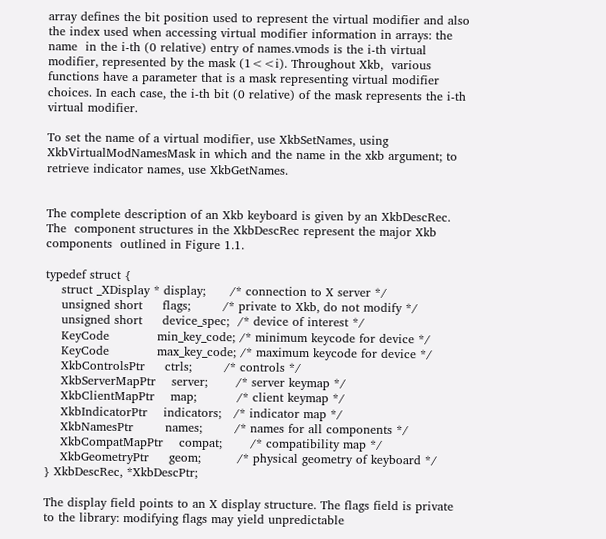array defines the bit position used to represent the virtual modifier and also  the index used when accessing virtual modifier information in arrays: the name  in the i-th (0 relative) entry of names.vmods is the i-th virtual modifier, represented by the mask (1<<i). Throughout Xkb,  various functions have a parameter that is a mask representing virtual modifier  choices. In each case, the i-th bit (0 relative) of the mask represents the i-th  virtual modifier.

To set the name of a virtual modifier, use XkbSetNames, using XkbVirtualModNamesMask in which and the name in the xkb argument; to retrieve indicator names, use XkbGetNames.


The complete description of an Xkb keyboard is given by an XkbDescRec. The  component structures in the XkbDescRec represent the major Xkb components  outlined in Figure 1.1.

typedef struct {
    struct _XDisplay * display;      /* connection to X server */
    unsigned short     flags;        /* private to Xkb, do not modify */
    unsigned short     device_spec;  /* device of interest */
    KeyCode            min_key_code; /* minimum keycode for device */
    KeyCode            max_key_code; /* maximum keycode for device */
    XkbControlsPtr     ctrls;        /* controls */
    XkbServerMapPtr    server;       /* server keymap */
    XkbClientMapPtr    map;          /* client keymap */
    XkbIndicatorPtr    indicators;   /* indicator map */
    XkbNamesPtr        names;        /* names for all components */
    XkbCompatMapPtr    compat;       /* compatibility map */
    XkbGeometryPtr     geom;         /* physical geometry of keyboard */
} XkbDescRec, *XkbDescPtr;

The display field points to an X display structure. The flags field is private  to the library: modifying flags may yield unpredictable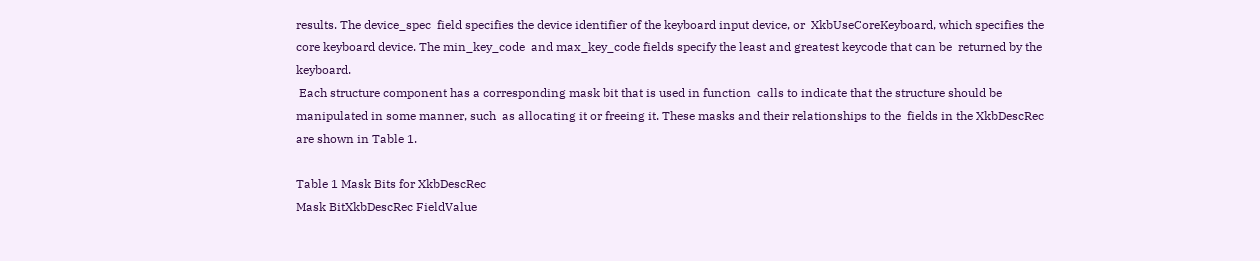results. The device_spec  field specifies the device identifier of the keyboard input device, or  XkbUseCoreKeyboard, which specifies the core keyboard device. The min_key_code  and max_key_code fields specify the least and greatest keycode that can be  returned by the keyboard.
 Each structure component has a corresponding mask bit that is used in function  calls to indicate that the structure should be manipulated in some manner, such  as allocating it or freeing it. These masks and their relationships to the  fields in the XkbDescRec are shown in Table 1.

Table 1 Mask Bits for XkbDescRec
Mask BitXkbDescRec FieldValue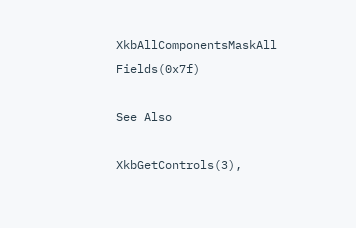XkbAllComponentsMaskAll Fields(0x7f)

See Also

XkbGetControls(3),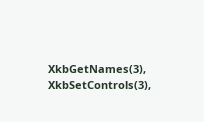XkbGetNames(3), XkbSetControls(3),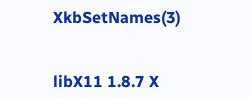XkbSetNames(3)


libX11 1.8.7 X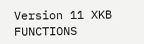Version 11 XKB FUNCTIONS